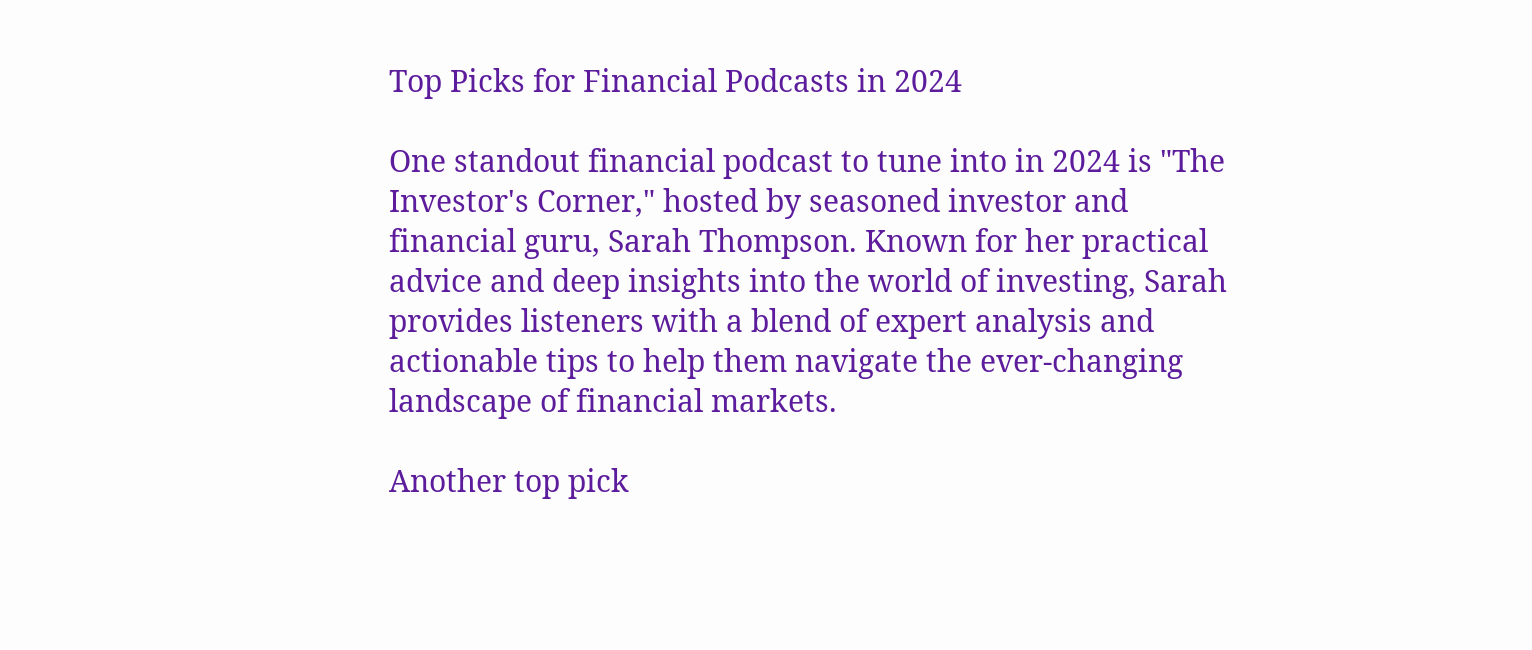Top Picks for Financial Podcasts in 2024

One standout financial podcast to tune into in 2024 is "The Investor's Corner," hosted by seasoned investor and financial guru, Sarah Thompson. Known for her practical advice and deep insights into the world of investing, Sarah provides listeners with a blend of expert analysis and actionable tips to help them navigate the ever-changing landscape of financial markets.

Another top pick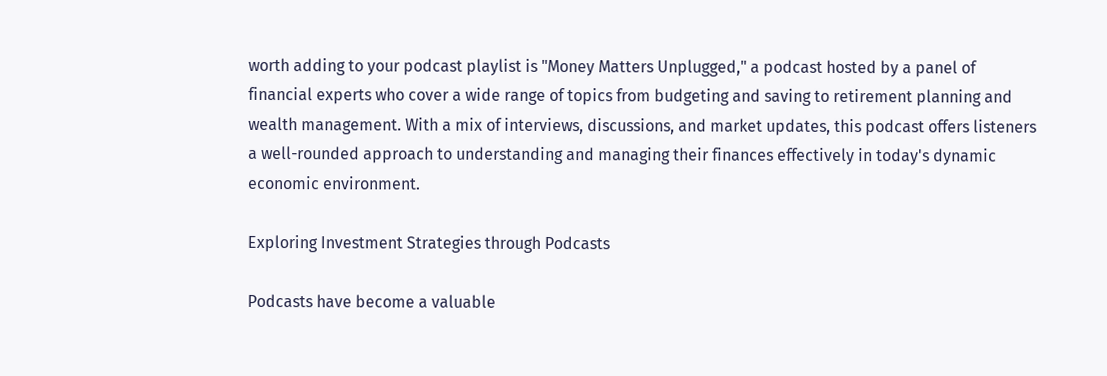worth adding to your podcast playlist is "Money Matters Unplugged," a podcast hosted by a panel of financial experts who cover a wide range of topics from budgeting and saving to retirement planning and wealth management. With a mix of interviews, discussions, and market updates, this podcast offers listeners a well-rounded approach to understanding and managing their finances effectively in today's dynamic economic environment.

Exploring Investment Strategies through Podcasts

Podcasts have become a valuable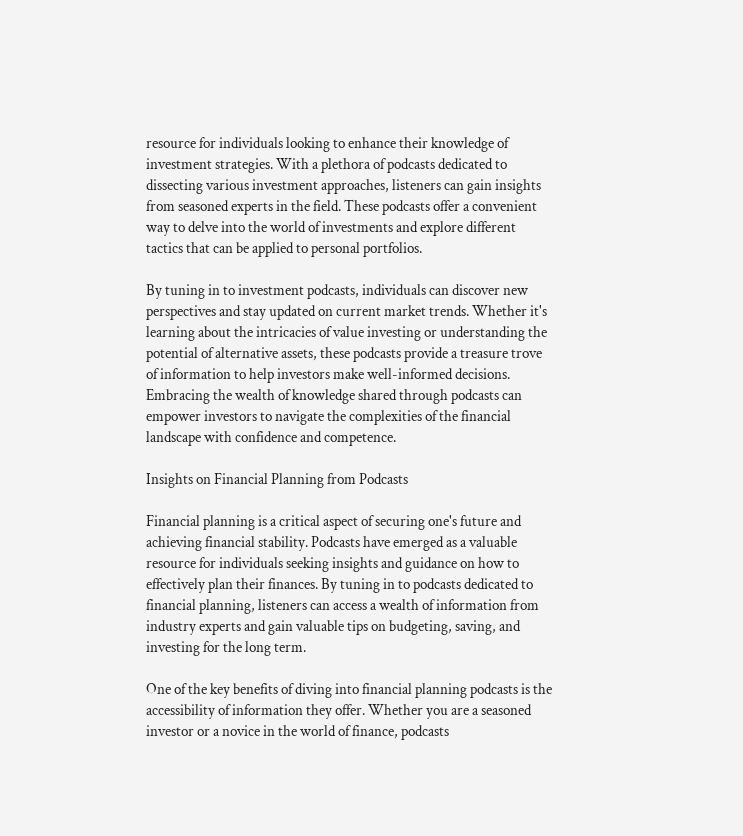resource for individuals looking to enhance their knowledge of investment strategies. With a plethora of podcasts dedicated to dissecting various investment approaches, listeners can gain insights from seasoned experts in the field. These podcasts offer a convenient way to delve into the world of investments and explore different tactics that can be applied to personal portfolios.

By tuning in to investment podcasts, individuals can discover new perspectives and stay updated on current market trends. Whether it's learning about the intricacies of value investing or understanding the potential of alternative assets, these podcasts provide a treasure trove of information to help investors make well-informed decisions. Embracing the wealth of knowledge shared through podcasts can empower investors to navigate the complexities of the financial landscape with confidence and competence.

Insights on Financial Planning from Podcasts

Financial planning is a critical aspect of securing one's future and achieving financial stability. Podcasts have emerged as a valuable resource for individuals seeking insights and guidance on how to effectively plan their finances. By tuning in to podcasts dedicated to financial planning, listeners can access a wealth of information from industry experts and gain valuable tips on budgeting, saving, and investing for the long term.

One of the key benefits of diving into financial planning podcasts is the accessibility of information they offer. Whether you are a seasoned investor or a novice in the world of finance, podcasts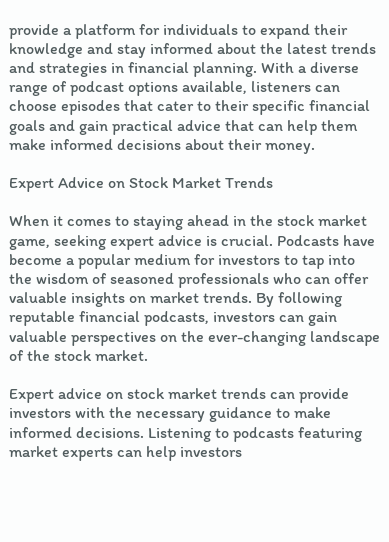provide a platform for individuals to expand their knowledge and stay informed about the latest trends and strategies in financial planning. With a diverse range of podcast options available, listeners can choose episodes that cater to their specific financial goals and gain practical advice that can help them make informed decisions about their money.

Expert Advice on Stock Market Trends

When it comes to staying ahead in the stock market game, seeking expert advice is crucial. Podcasts have become a popular medium for investors to tap into the wisdom of seasoned professionals who can offer valuable insights on market trends. By following reputable financial podcasts, investors can gain valuable perspectives on the ever-changing landscape of the stock market.

Expert advice on stock market trends can provide investors with the necessary guidance to make informed decisions. Listening to podcasts featuring market experts can help investors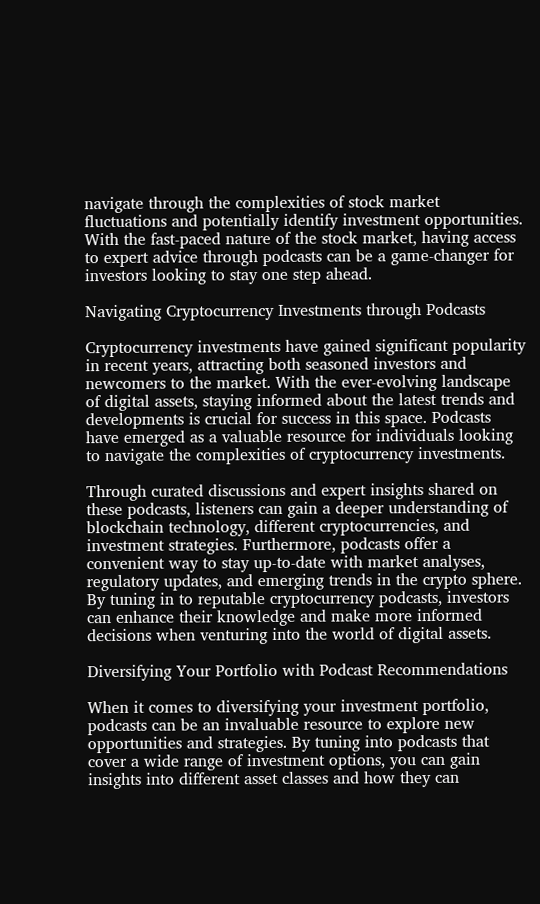navigate through the complexities of stock market fluctuations and potentially identify investment opportunities. With the fast-paced nature of the stock market, having access to expert advice through podcasts can be a game-changer for investors looking to stay one step ahead.

Navigating Cryptocurrency Investments through Podcasts

Cryptocurrency investments have gained significant popularity in recent years, attracting both seasoned investors and newcomers to the market. With the ever-evolving landscape of digital assets, staying informed about the latest trends and developments is crucial for success in this space. Podcasts have emerged as a valuable resource for individuals looking to navigate the complexities of cryptocurrency investments.

Through curated discussions and expert insights shared on these podcasts, listeners can gain a deeper understanding of blockchain technology, different cryptocurrencies, and investment strategies. Furthermore, podcasts offer a convenient way to stay up-to-date with market analyses, regulatory updates, and emerging trends in the crypto sphere. By tuning in to reputable cryptocurrency podcasts, investors can enhance their knowledge and make more informed decisions when venturing into the world of digital assets.

Diversifying Your Portfolio with Podcast Recommendations

When it comes to diversifying your investment portfolio, podcasts can be an invaluable resource to explore new opportunities and strategies. By tuning into podcasts that cover a wide range of investment options, you can gain insights into different asset classes and how they can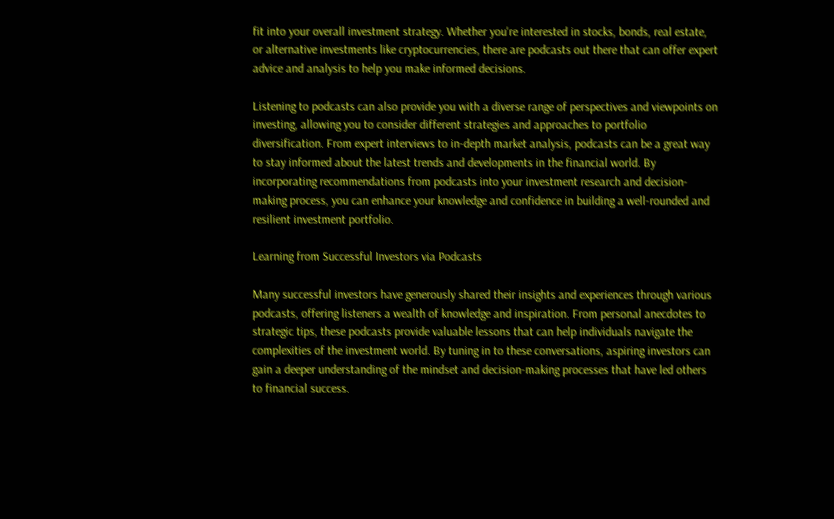fit into your overall investment strategy. Whether you're interested in stocks, bonds, real estate, or alternative investments like cryptocurrencies, there are podcasts out there that can offer expert advice and analysis to help you make informed decisions.

Listening to podcasts can also provide you with a diverse range of perspectives and viewpoints on investing, allowing you to consider different strategies and approaches to portfolio diversification. From expert interviews to in-depth market analysis, podcasts can be a great way to stay informed about the latest trends and developments in the financial world. By incorporating recommendations from podcasts into your investment research and decision-making process, you can enhance your knowledge and confidence in building a well-rounded and resilient investment portfolio.

Learning from Successful Investors via Podcasts

Many successful investors have generously shared their insights and experiences through various podcasts, offering listeners a wealth of knowledge and inspiration. From personal anecdotes to strategic tips, these podcasts provide valuable lessons that can help individuals navigate the complexities of the investment world. By tuning in to these conversations, aspiring investors can gain a deeper understanding of the mindset and decision-making processes that have led others to financial success.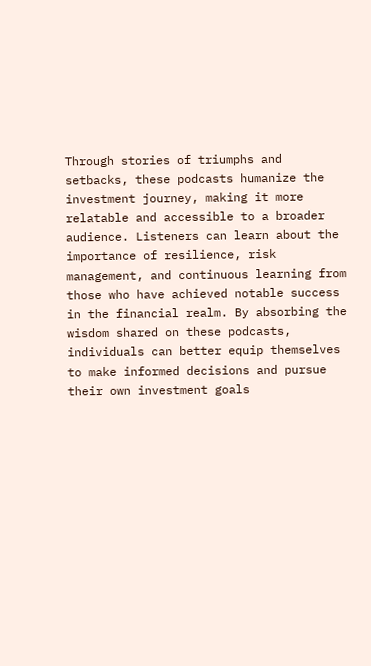Through stories of triumphs and setbacks, these podcasts humanize the investment journey, making it more relatable and accessible to a broader audience. Listeners can learn about the importance of resilience, risk management, and continuous learning from those who have achieved notable success in the financial realm. By absorbing the wisdom shared on these podcasts, individuals can better equip themselves to make informed decisions and pursue their own investment goals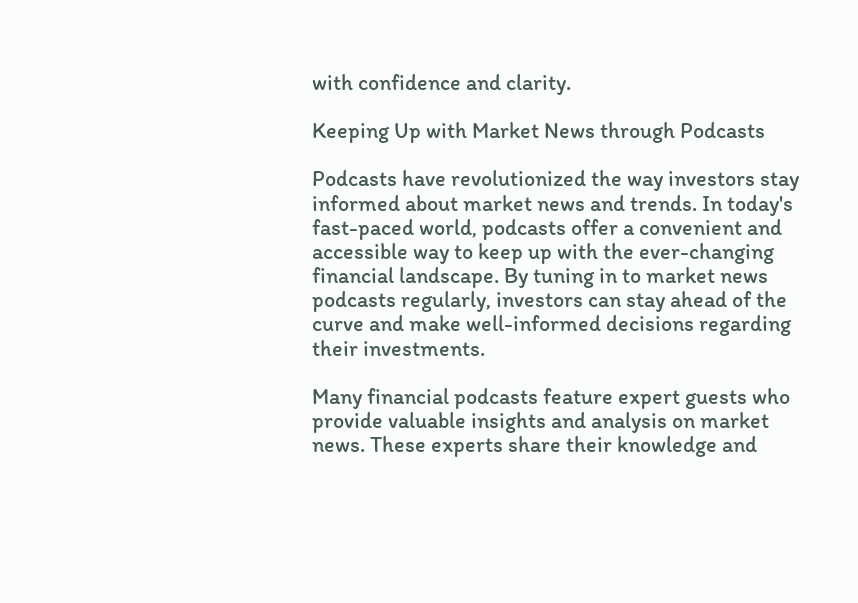with confidence and clarity.

Keeping Up with Market News through Podcasts

Podcasts have revolutionized the way investors stay informed about market news and trends. In today's fast-paced world, podcasts offer a convenient and accessible way to keep up with the ever-changing financial landscape. By tuning in to market news podcasts regularly, investors can stay ahead of the curve and make well-informed decisions regarding their investments.

Many financial podcasts feature expert guests who provide valuable insights and analysis on market news. These experts share their knowledge and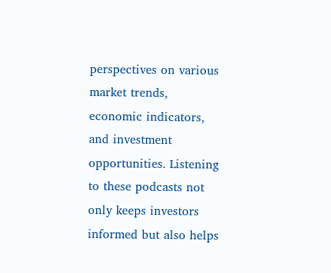perspectives on various market trends, economic indicators, and investment opportunities. Listening to these podcasts not only keeps investors informed but also helps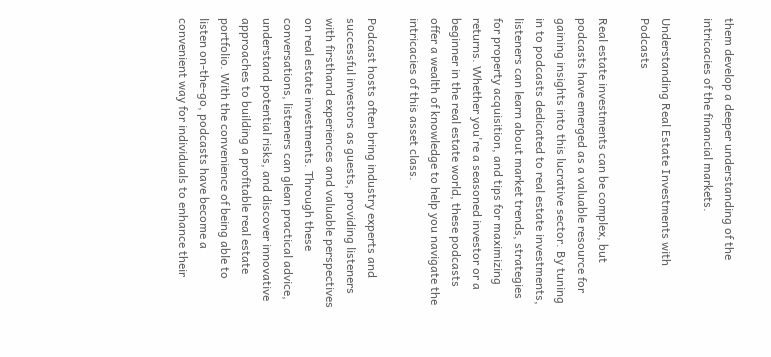them develop a deeper understanding of the intricacies of the financial markets.

Understanding Real Estate Investments with Podcasts

Real estate investments can be complex, but podcasts have emerged as a valuable resource for gaining insights into this lucrative sector. By tuning in to podcasts dedicated to real estate investments, listeners can learn about market trends, strategies for property acquisition, and tips for maximizing returns. Whether you're a seasoned investor or a beginner in the real estate world, these podcasts offer a wealth of knowledge to help you navigate the intricacies of this asset class.

Podcast hosts often bring industry experts and successful investors as guests, providing listeners with firsthand experiences and valuable perspectives on real estate investments. Through these conversations, listeners can glean practical advice, understand potential risks, and discover innovative approaches to building a profitable real estate portfolio. With the convenience of being able to listen on-the-go, podcasts have become a convenient way for individuals to enhance their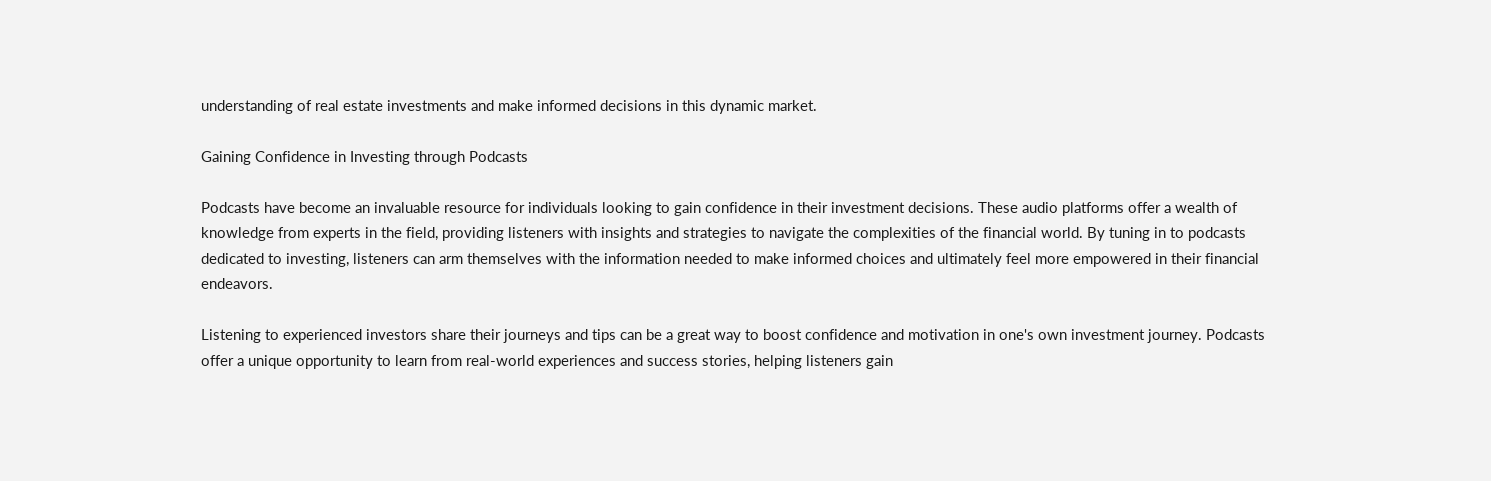understanding of real estate investments and make informed decisions in this dynamic market.

Gaining Confidence in Investing through Podcasts

Podcasts have become an invaluable resource for individuals looking to gain confidence in their investment decisions. These audio platforms offer a wealth of knowledge from experts in the field, providing listeners with insights and strategies to navigate the complexities of the financial world. By tuning in to podcasts dedicated to investing, listeners can arm themselves with the information needed to make informed choices and ultimately feel more empowered in their financial endeavors.

Listening to experienced investors share their journeys and tips can be a great way to boost confidence and motivation in one's own investment journey. Podcasts offer a unique opportunity to learn from real-world experiences and success stories, helping listeners gain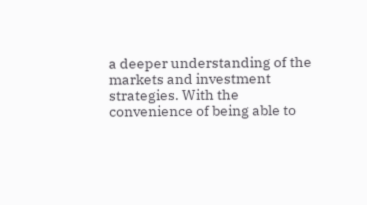a deeper understanding of the markets and investment strategies. With the convenience of being able to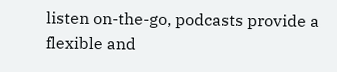listen on-the-go, podcasts provide a flexible and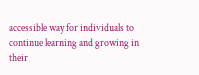accessible way for individuals to continue learning and growing in their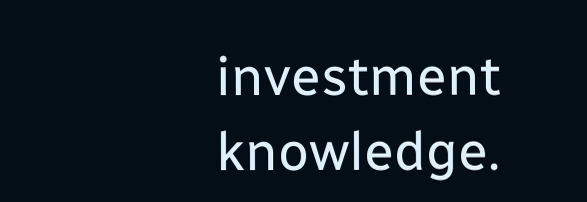investment knowledge.